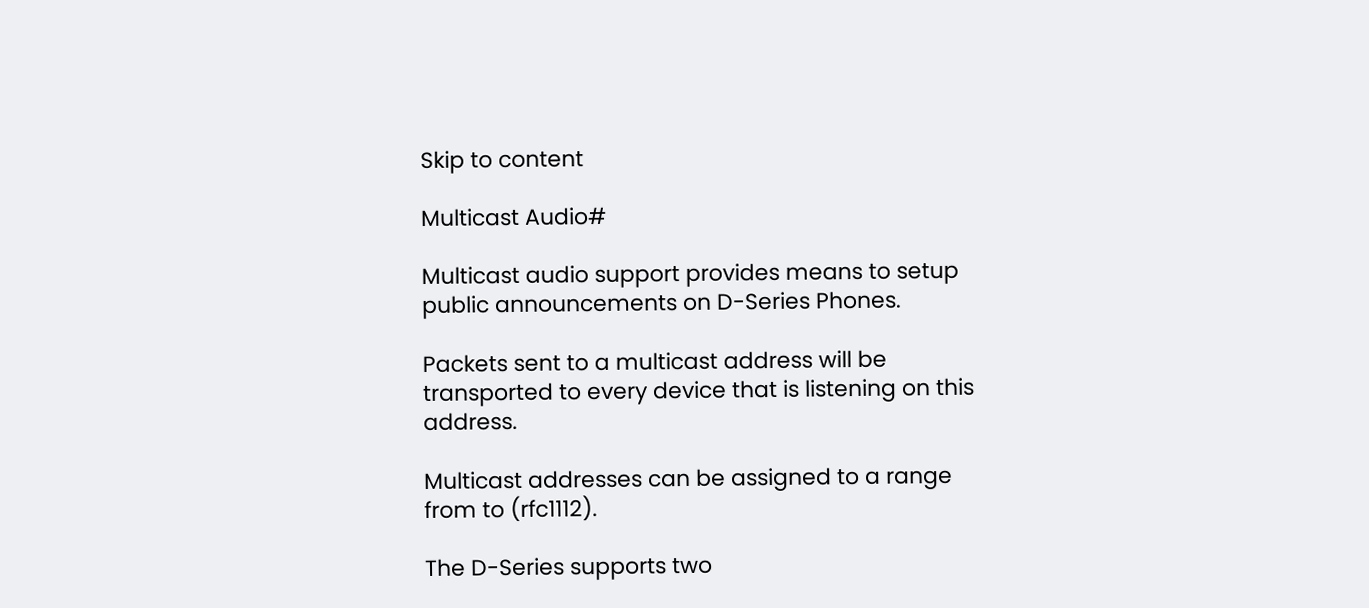Skip to content

Multicast Audio#

Multicast audio support provides means to setup public announcements on D-Series Phones.

Packets sent to a multicast address will be transported to every device that is listening on this address.

Multicast addresses can be assigned to a range from to (rfc1112).

The D-Series supports two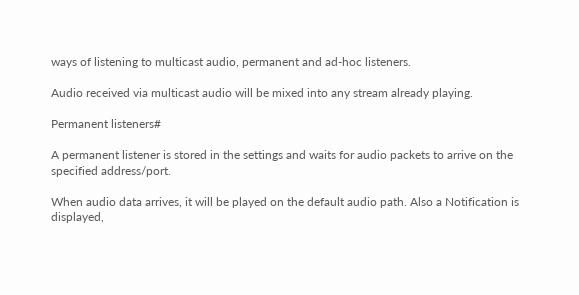ways of listening to multicast audio, permanent and ad-hoc listeners.

Audio received via multicast audio will be mixed into any stream already playing.

Permanent listeners#

A permanent listener is stored in the settings and waits for audio packets to arrive on the specified address/port.

When audio data arrives, it will be played on the default audio path. Also a Notification is displayed,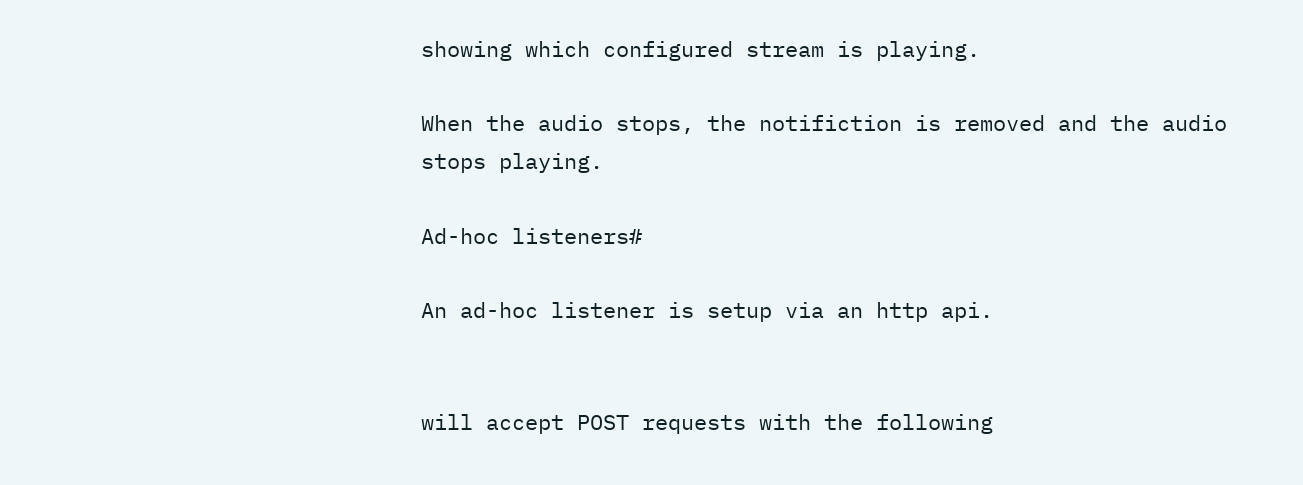showing which configured stream is playing.

When the audio stops, the notifiction is removed and the audio stops playing.

Ad-hoc listeners#

An ad-hoc listener is setup via an http api.


will accept POST requests with the following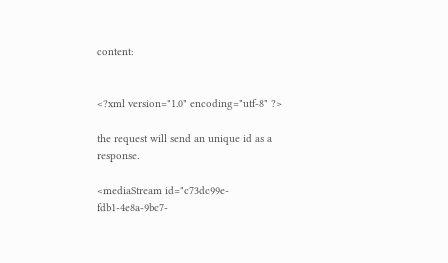content:


<?xml version="1.0" encoding="utf-8" ?>

the request will send an unique id as a response.

<mediaStream id="c73dc99e-fdb1-4e8a-9bc7-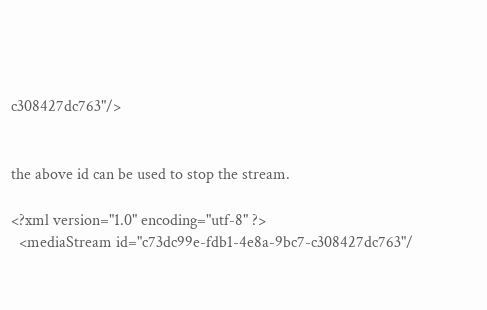c308427dc763"/>


the above id can be used to stop the stream.

<?xml version="1.0" encoding="utf-8" ?>
  <mediaStream id="c73dc99e-fdb1-4e8a-9bc7-c308427dc763"/